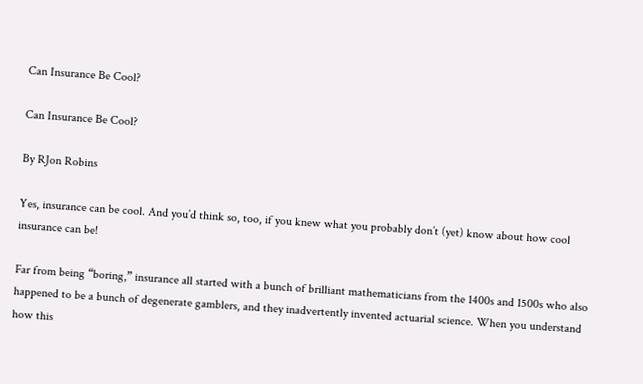Can Insurance Be Cool?

Can Insurance Be Cool?

By RJon Robins

Yes, insurance can be cool. And you’d think so, too, if you knew what you probably don’t (yet) know about how cool insurance can be!

Far from being “boring,” insurance all started with a bunch of brilliant mathematicians from the 1400s and 1500s who also happened to be a bunch of degenerate gamblers, and they inadvertently invented actuarial science. When you understand how this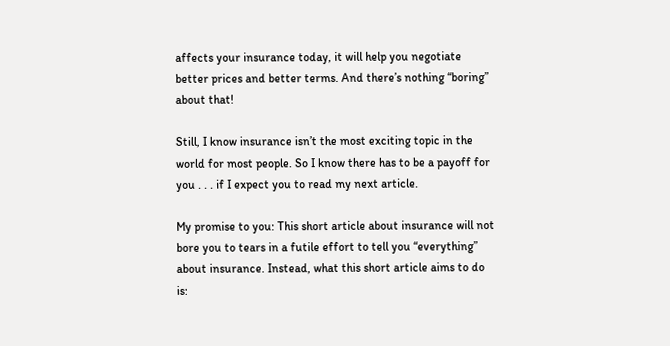affects your insurance today, it will help you negotiate better prices and better terms. And there’s nothing “boring” about that!

Still, I know insurance isn’t the most exciting topic in the world for most people. So I know there has to be a payoff for you . . . if I expect you to read my next article.

My promise to you: This short article about insurance will not bore you to tears in a futile effort to tell you “everything” about insurance. Instead, what this short article aims to do is: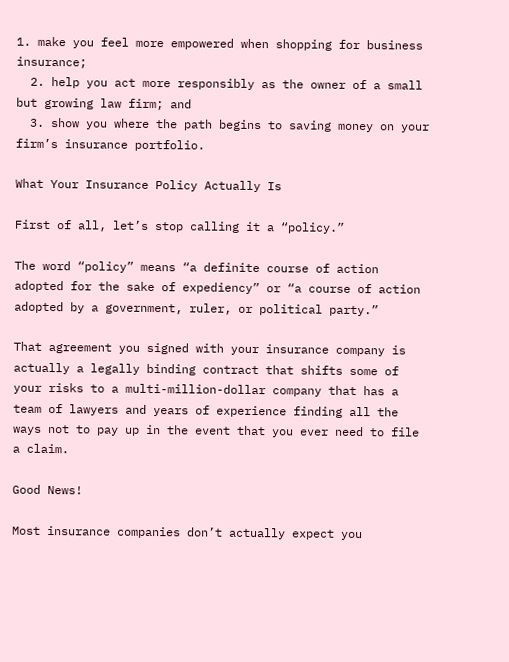1. make you feel more empowered when shopping for business insurance;
  2. help you act more responsibly as the owner of a small but growing law firm; and
  3. show you where the path begins to saving money on your firm’s insurance portfolio.

What Your Insurance Policy Actually Is

First of all, let’s stop calling it a “policy.”

The word “policy” means “a definite course of action adopted for the sake of expediency” or “a course of action adopted by a government, ruler, or political party.”

That agreement you signed with your insurance company is actually a legally binding contract that shifts some of your risks to a multi-million-dollar company that has a team of lawyers and years of experience finding all the ways not to pay up in the event that you ever need to file a claim.

Good News!

Most insurance companies don’t actually expect you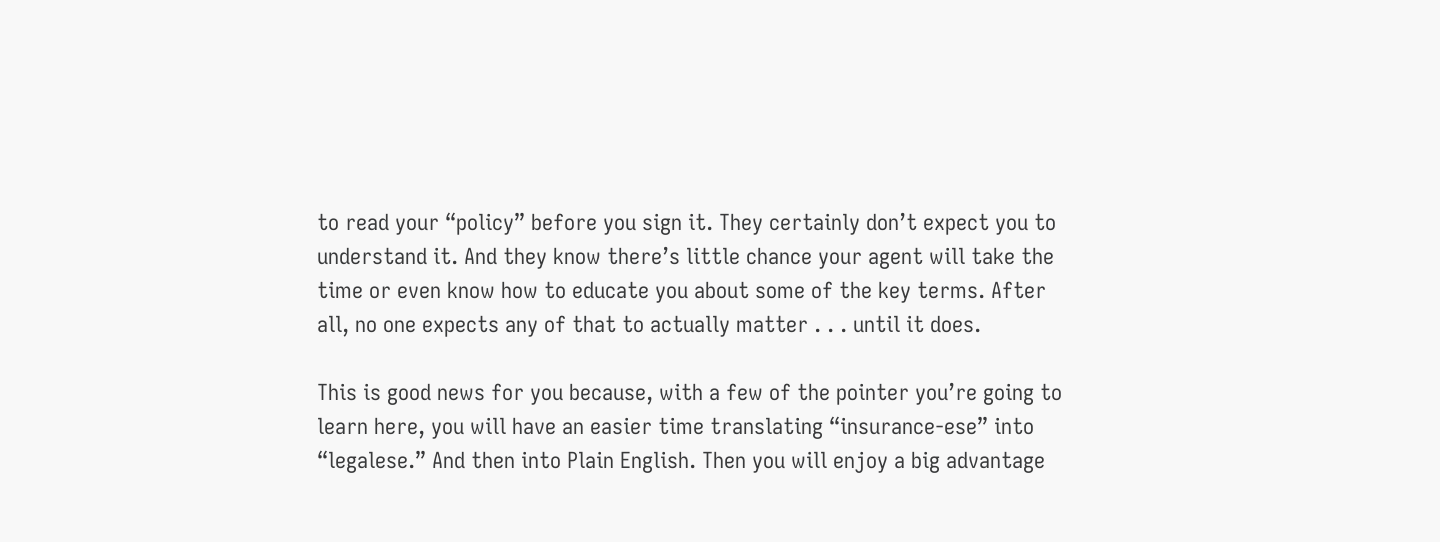to read your “policy” before you sign it. They certainly don’t expect you to understand it. And they know there’s little chance your agent will take the time or even know how to educate you about some of the key terms. After all, no one expects any of that to actually matter . . . until it does.

This is good news for you because, with a few of the pointer you’re going to learn here, you will have an easier time translating “insurance-ese” into “legalese.” And then into Plain English. Then you will enjoy a big advantage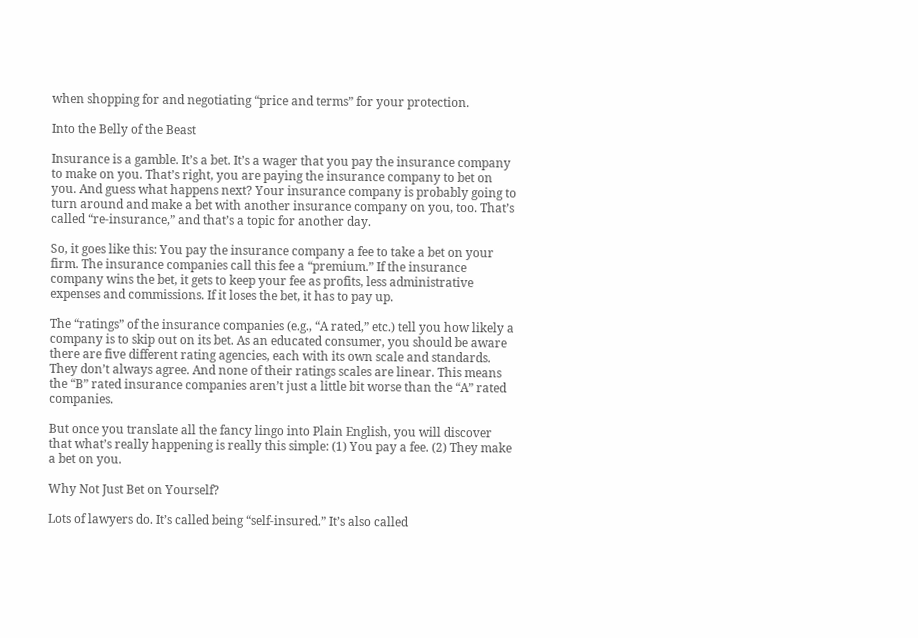when shopping for and negotiating “price and terms” for your protection.

Into the Belly of the Beast

Insurance is a gamble. It’s a bet. It’s a wager that you pay the insurance company to make on you. That’s right, you are paying the insurance company to bet on you. And guess what happens next? Your insurance company is probably going to turn around and make a bet with another insurance company on you, too. That’s called “re-insurance,” and that’s a topic for another day.

So, it goes like this: You pay the insurance company a fee to take a bet on your firm. The insurance companies call this fee a “premium.” If the insurance company wins the bet, it gets to keep your fee as profits, less administrative expenses and commissions. If it loses the bet, it has to pay up.

The “ratings” of the insurance companies (e.g., “A rated,” etc.) tell you how likely a company is to skip out on its bet. As an educated consumer, you should be aware there are five different rating agencies, each with its own scale and standards. They don’t always agree. And none of their ratings scales are linear. This means the “B” rated insurance companies aren’t just a little bit worse than the “A” rated companies.

But once you translate all the fancy lingo into Plain English, you will discover that what’s really happening is really this simple: (1) You pay a fee. (2) They make a bet on you.

Why Not Just Bet on Yourself?

Lots of lawyers do. It’s called being “self-insured.” It’s also called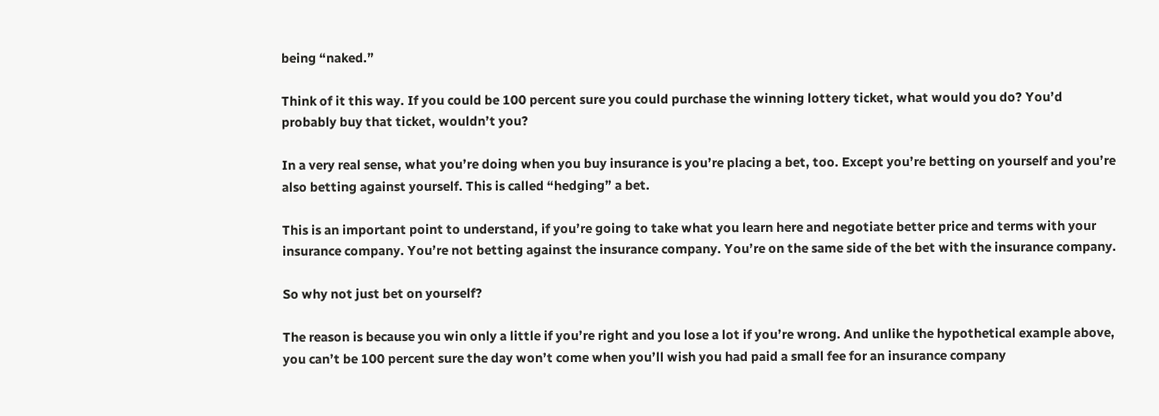being “naked.”

Think of it this way. If you could be 100 percent sure you could purchase the winning lottery ticket, what would you do? You’d probably buy that ticket, wouldn’t you?

In a very real sense, what you’re doing when you buy insurance is you’re placing a bet, too. Except you’re betting on yourself and you’re also betting against yourself. This is called “hedging” a bet.

This is an important point to understand, if you’re going to take what you learn here and negotiate better price and terms with your insurance company. You’re not betting against the insurance company. You’re on the same side of the bet with the insurance company.

So why not just bet on yourself?

The reason is because you win only a little if you’re right and you lose a lot if you’re wrong. And unlike the hypothetical example above, you can’t be 100 percent sure the day won’t come when you’ll wish you had paid a small fee for an insurance company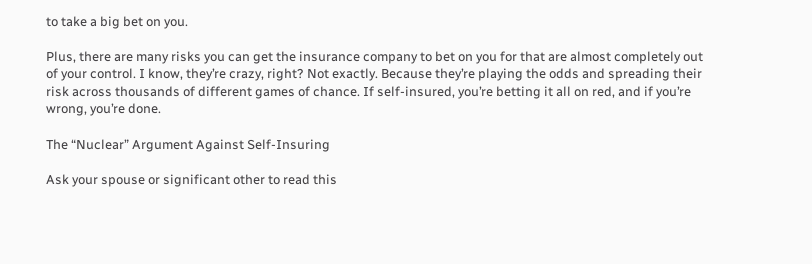to take a big bet on you.

Plus, there are many risks you can get the insurance company to bet on you for that are almost completely out of your control. I know, they’re crazy, right? Not exactly. Because they’re playing the odds and spreading their risk across thousands of different games of chance. If self-insured, you’re betting it all on red, and if you’re wrong, you’re done.

The “Nuclear” Argument Against Self-Insuring

Ask your spouse or significant other to read this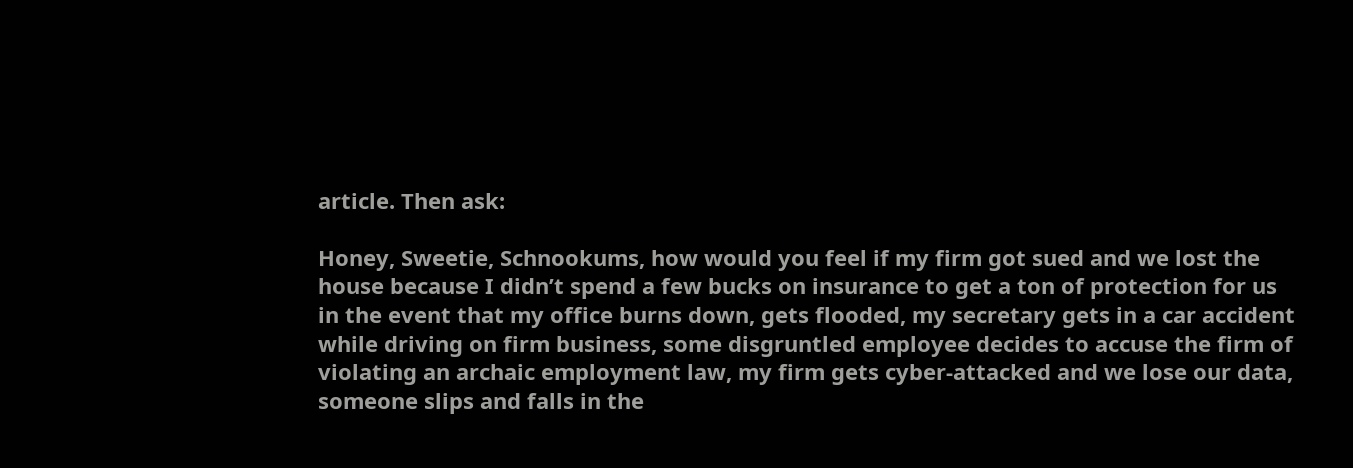article. Then ask:

Honey, Sweetie, Schnookums, how would you feel if my firm got sued and we lost the house because I didn’t spend a few bucks on insurance to get a ton of protection for us in the event that my office burns down, gets flooded, my secretary gets in a car accident while driving on firm business, some disgruntled employee decides to accuse the firm of violating an archaic employment law, my firm gets cyber-attacked and we lose our data, someone slips and falls in the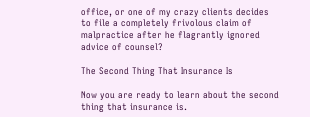office, or one of my crazy clients decides to file a completely frivolous claim of malpractice after he flagrantly ignored advice of counsel?

The Second Thing That Insurance Is

Now you are ready to learn about the second thing that insurance is.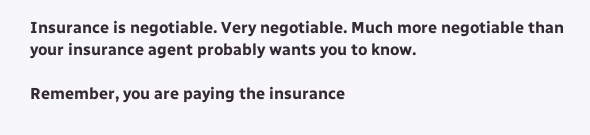Insurance is negotiable. Very negotiable. Much more negotiable than your insurance agent probably wants you to know.

Remember, you are paying the insurance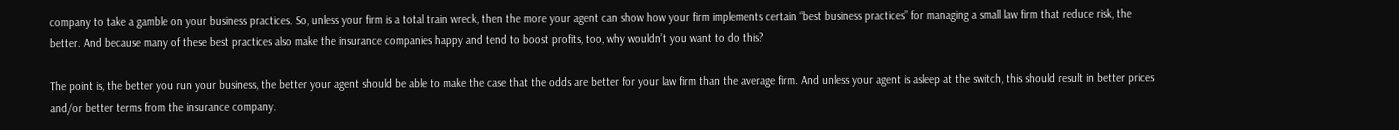company to take a gamble on your business practices. So, unless your firm is a total train wreck, then the more your agent can show how your firm implements certain “best business practices” for managing a small law firm that reduce risk, the better. And because many of these best practices also make the insurance companies happy and tend to boost profits, too, why wouldn’t you want to do this?

The point is, the better you run your business, the better your agent should be able to make the case that the odds are better for your law firm than the average firm. And unless your agent is asleep at the switch, this should result in better prices and/or better terms from the insurance company.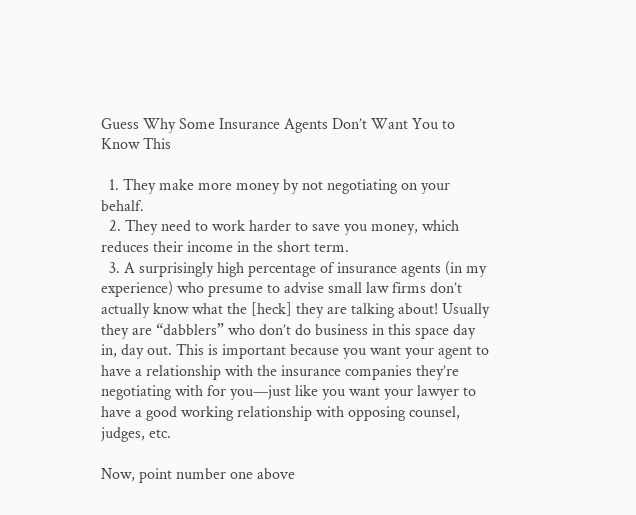Guess Why Some Insurance Agents Don’t Want You to Know This

  1. They make more money by not negotiating on your behalf.
  2. They need to work harder to save you money, which reduces their income in the short term.
  3. A surprisingly high percentage of insurance agents (in my experience) who presume to advise small law firms don’t actually know what the [heck] they are talking about! Usually they are “dabblers” who don’t do business in this space day in, day out. This is important because you want your agent to have a relationship with the insurance companies they’re negotiating with for you—just like you want your lawyer to have a good working relationship with opposing counsel, judges, etc.

Now, point number one above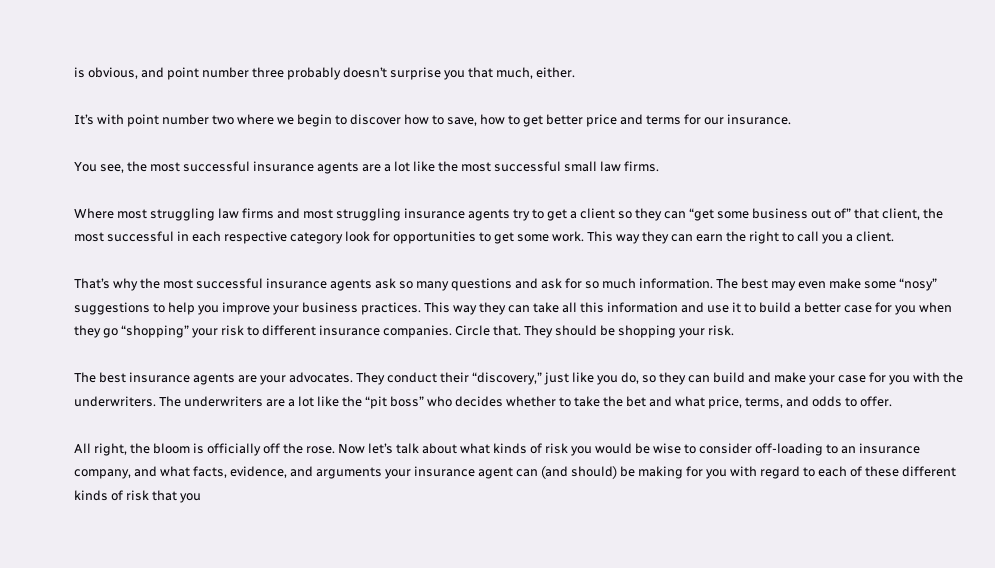is obvious, and point number three probably doesn’t surprise you that much, either.

It’s with point number two where we begin to discover how to save, how to get better price and terms for our insurance.

You see, the most successful insurance agents are a lot like the most successful small law firms.

Where most struggling law firms and most struggling insurance agents try to get a client so they can “get some business out of” that client, the most successful in each respective category look for opportunities to get some work. This way they can earn the right to call you a client.

That’s why the most successful insurance agents ask so many questions and ask for so much information. The best may even make some “nosy” suggestions to help you improve your business practices. This way they can take all this information and use it to build a better case for you when they go “shopping” your risk to different insurance companies. Circle that. They should be shopping your risk.

The best insurance agents are your advocates. They conduct their “discovery,” just like you do, so they can build and make your case for you with the underwriters. The underwriters are a lot like the “pit boss” who decides whether to take the bet and what price, terms, and odds to offer.

All right, the bloom is officially off the rose. Now let’s talk about what kinds of risk you would be wise to consider off-loading to an insurance company, and what facts, evidence, and arguments your insurance agent can (and should) be making for you with regard to each of these different kinds of risk that you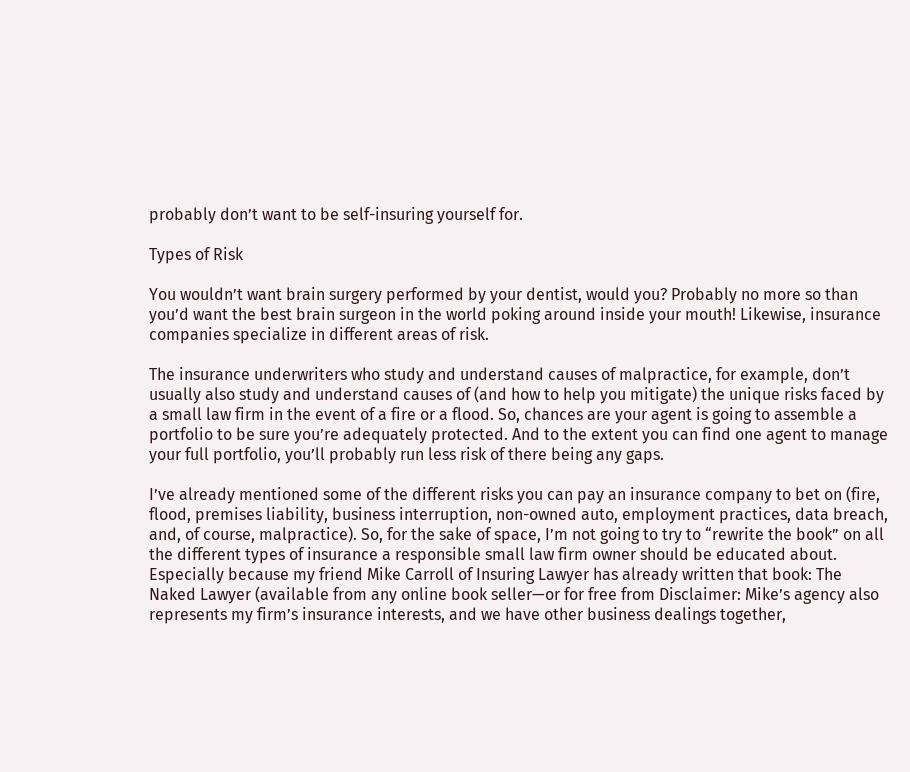probably don’t want to be self-insuring yourself for.

Types of Risk

You wouldn’t want brain surgery performed by your dentist, would you? Probably no more so than you’d want the best brain surgeon in the world poking around inside your mouth! Likewise, insurance companies specialize in different areas of risk.

The insurance underwriters who study and understand causes of malpractice, for example, don’t usually also study and understand causes of (and how to help you mitigate) the unique risks faced by a small law firm in the event of a fire or a flood. So, chances are your agent is going to assemble a portfolio to be sure you’re adequately protected. And to the extent you can find one agent to manage your full portfolio, you’ll probably run less risk of there being any gaps.

I’ve already mentioned some of the different risks you can pay an insurance company to bet on (fire, flood, premises liability, business interruption, non-owned auto, employment practices, data breach, and, of course, malpractice). So, for the sake of space, I’m not going to try to “rewrite the book” on all the different types of insurance a responsible small law firm owner should be educated about. Especially because my friend Mike Carroll of Insuring Lawyer has already written that book: The Naked Lawyer (available from any online book seller—or for free from Disclaimer: Mike’s agency also represents my firm’s insurance interests, and we have other business dealings together,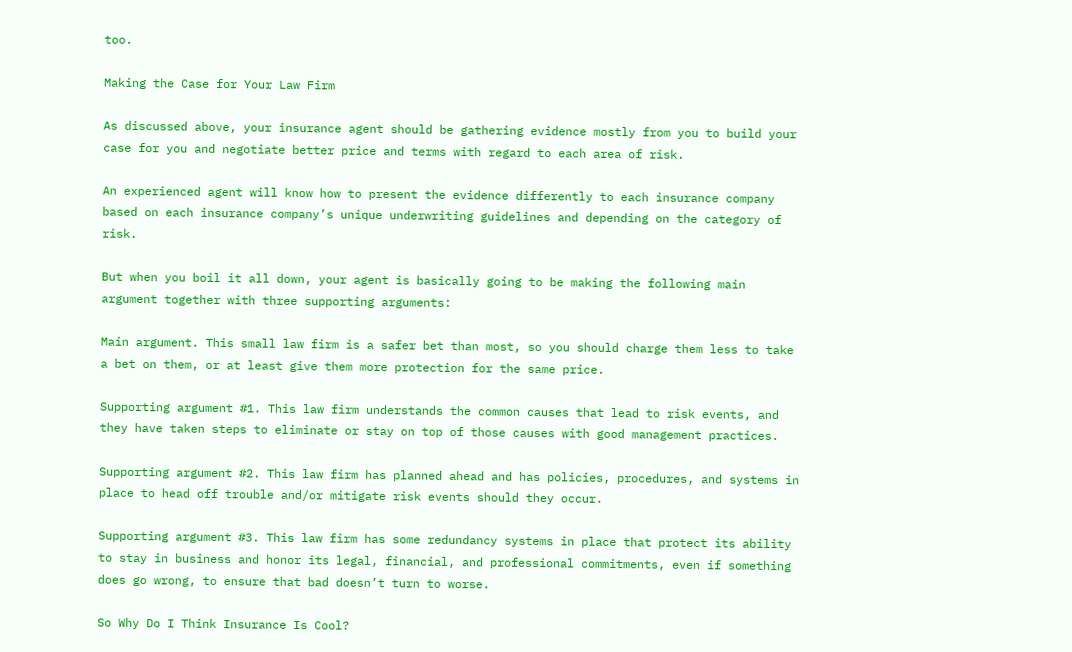too.

Making the Case for Your Law Firm

As discussed above, your insurance agent should be gathering evidence mostly from you to build your case for you and negotiate better price and terms with regard to each area of risk.

An experienced agent will know how to present the evidence differently to each insurance company based on each insurance company’s unique underwriting guidelines and depending on the category of risk.

But when you boil it all down, your agent is basically going to be making the following main argument together with three supporting arguments:

Main argument. This small law firm is a safer bet than most, so you should charge them less to take a bet on them, or at least give them more protection for the same price.

Supporting argument #1. This law firm understands the common causes that lead to risk events, and they have taken steps to eliminate or stay on top of those causes with good management practices.

Supporting argument #2. This law firm has planned ahead and has policies, procedures, and systems in place to head off trouble and/or mitigate risk events should they occur.

Supporting argument #3. This law firm has some redundancy systems in place that protect its ability to stay in business and honor its legal, financial, and professional commitments, even if something does go wrong, to ensure that bad doesn’t turn to worse.

So Why Do I Think Insurance Is Cool?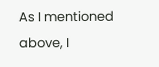As I mentioned above, I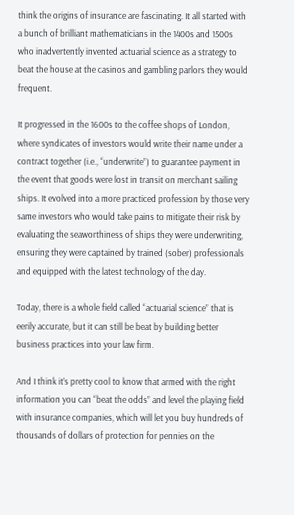think the origins of insurance are fascinating. It all started with a bunch of brilliant mathematicians in the 1400s and 1500s who inadvertently invented actuarial science as a strategy to beat the house at the casinos and gambling parlors they would frequent.

It progressed in the 1600s to the coffee shops of London, where syndicates of investors would write their name under a contract together (i.e., “underwrite”) to guarantee payment in the event that goods were lost in transit on merchant sailing ships. It evolved into a more practiced profession by those very same investors who would take pains to mitigate their risk by evaluating the seaworthiness of ships they were underwriting, ensuring they were captained by trained (sober) professionals and equipped with the latest technology of the day.

Today, there is a whole field called “actuarial science” that is eerily accurate, but it can still be beat by building better business practices into your law firm.

And I think it’s pretty cool to know that armed with the right information you can “beat the odds” and level the playing field with insurance companies, which will let you buy hundreds of thousands of dollars of protection for pennies on the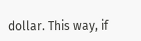dollar. This way, if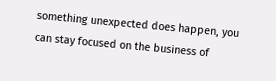something unexpected does happen, you can stay focused on the business of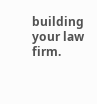building your law firm.